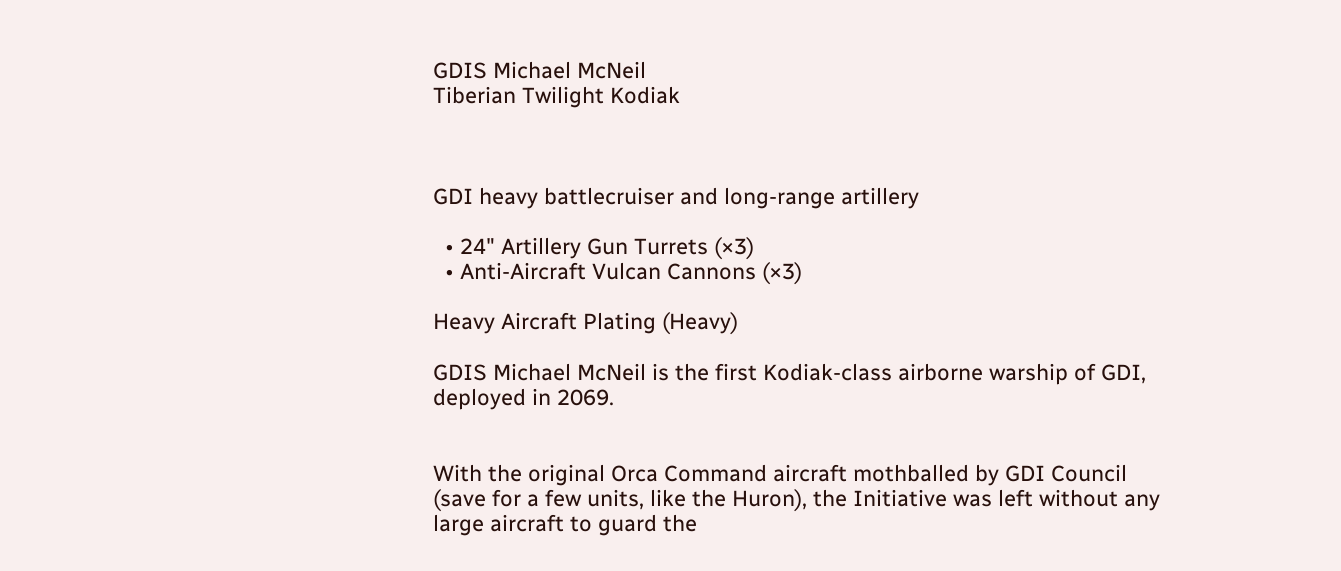GDIS Michael McNeil
Tiberian Twilight Kodiak



GDI heavy battlecruiser and long-range artillery

  • 24" Artillery Gun Turrets (×3)
  • Anti-Aircraft Vulcan Cannons (×3)

Heavy Aircraft Plating (Heavy)

GDIS Michael McNeil is the first Kodiak-class airborne warship of GDI, deployed in 2069.


With the original Orca Command aircraft mothballed by GDI Council (save for a few units, like the Huron), the Initiative was left without any large aircraft to guard the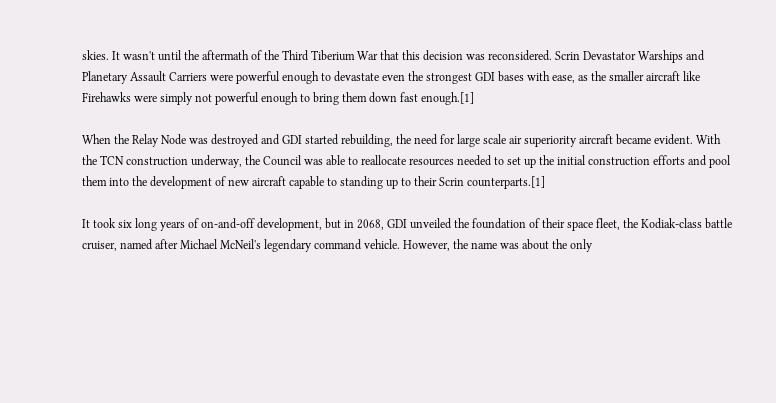skies. It wasn't until the aftermath of the Third Tiberium War that this decision was reconsidered. Scrin Devastator Warships and Planetary Assault Carriers were powerful enough to devastate even the strongest GDI bases with ease, as the smaller aircraft like Firehawks were simply not powerful enough to bring them down fast enough.[1]

When the Relay Node was destroyed and GDI started rebuilding, the need for large scale air superiority aircraft became evident. With the TCN construction underway, the Council was able to reallocate resources needed to set up the initial construction efforts and pool them into the development of new aircraft capable to standing up to their Scrin counterparts.[1]

It took six long years of on-and-off development, but in 2068, GDI unveiled the foundation of their space fleet, the Kodiak-class battle cruiser, named after Michael McNeil's legendary command vehicle. However, the name was about the only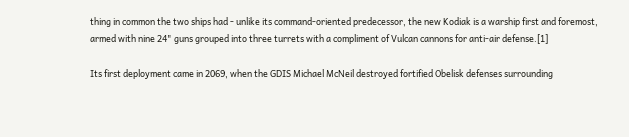thing in common the two ships had - unlike its command-oriented predecessor, the new Kodiak is a warship first and foremost, armed with nine 24" guns grouped into three turrets with a compliment of Vulcan cannons for anti-air defense.[1]

Its first deployment came in 2069, when the GDIS Michael McNeil destroyed fortified Obelisk defenses surrounding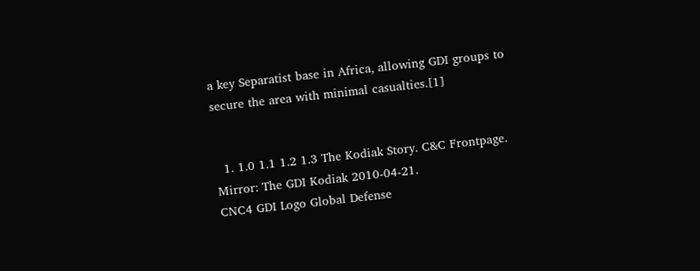a key Separatist base in Africa, allowing GDI groups to secure the area with minimal casualties.[1]


  1. 1.0 1.1 1.2 1.3 The Kodiak Story. C&C Frontpage. Mirror: The GDI Kodiak 2010-04-21.
CNC4 GDI Logo Global Defense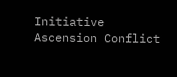Initiative Ascension Conflict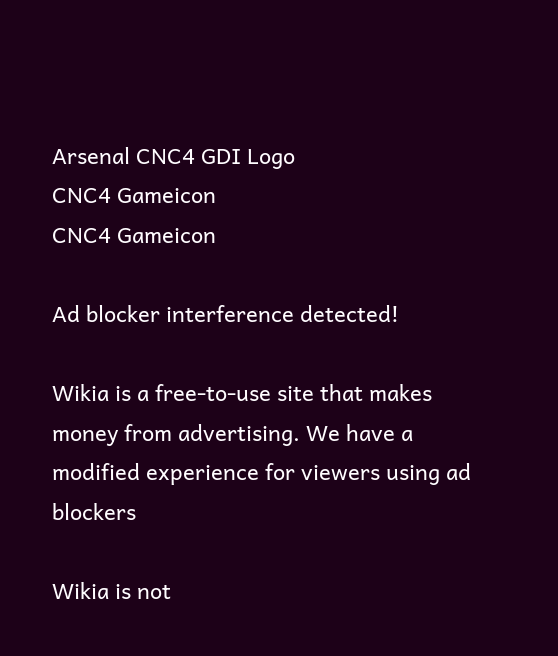Arsenal CNC4 GDI Logo
CNC4 Gameicon
CNC4 Gameicon

Ad blocker interference detected!

Wikia is a free-to-use site that makes money from advertising. We have a modified experience for viewers using ad blockers

Wikia is not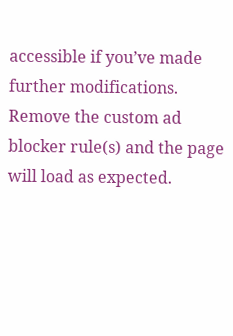accessible if you’ve made further modifications. Remove the custom ad blocker rule(s) and the page will load as expected.